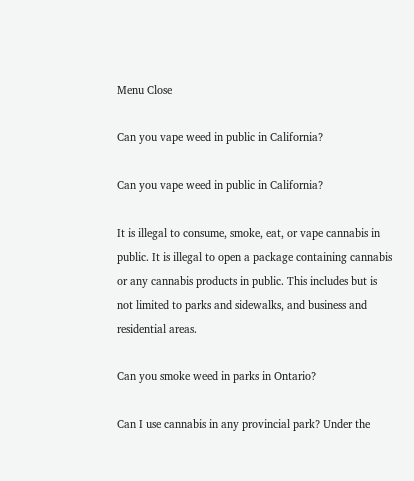Menu Close

Can you vape weed in public in California?

Can you vape weed in public in California?

It is illegal to consume, smoke, eat, or vape cannabis in public. It is illegal to open a package containing cannabis or any cannabis products in public. This includes but is not limited to parks and sidewalks, and business and residential areas.

Can you smoke weed in parks in Ontario?

Can I use cannabis in any provincial park? Under the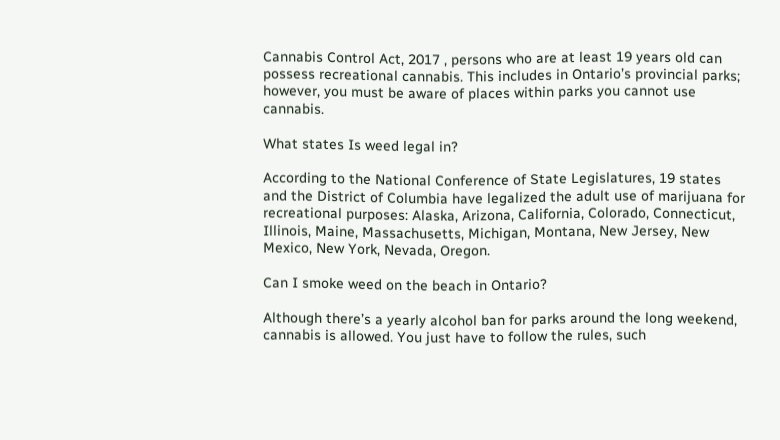Cannabis Control Act, 2017 , persons who are at least 19 years old can possess recreational cannabis. This includes in Ontario’s provincial parks; however, you must be aware of places within parks you cannot use cannabis.

What states Is weed legal in?

According to the National Conference of State Legislatures, 19 states and the District of Columbia have legalized the adult use of marijuana for recreational purposes: Alaska, Arizona, California, Colorado, Connecticut, Illinois, Maine, Massachusetts, Michigan, Montana, New Jersey, New Mexico, New York, Nevada, Oregon.

Can I smoke weed on the beach in Ontario?

Although there’s a yearly alcohol ban for parks around the long weekend, cannabis is allowed. You just have to follow the rules, such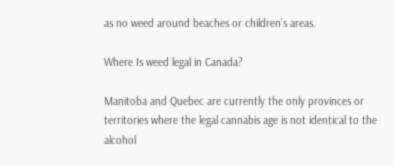as no weed around beaches or children’s areas.

Where Is weed legal in Canada?

Manitoba and Quebec are currently the only provinces or territories where the legal cannabis age is not identical to the alcohol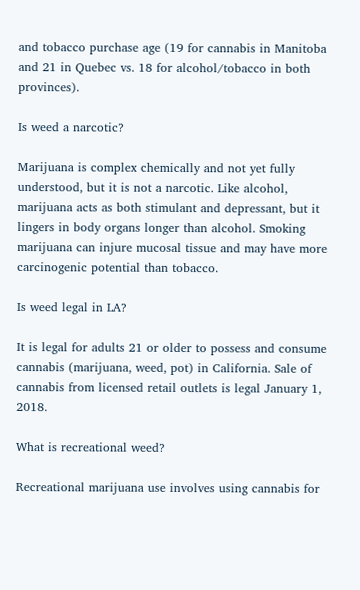and tobacco purchase age (19 for cannabis in Manitoba and 21 in Quebec vs. 18 for alcohol/tobacco in both provinces).

Is weed a narcotic?

Marijuana is complex chemically and not yet fully understood, but it is not a narcotic. Like alcohol, marijuana acts as both stimulant and depressant, but it lingers in body organs longer than alcohol. Smoking marijuana can injure mucosal tissue and may have more carcinogenic potential than tobacco.

Is weed legal in LA?

It is legal for adults 21 or older to possess and consume cannabis (marijuana, weed, pot) in California. Sale of cannabis from licensed retail outlets is legal January 1, 2018.

What is recreational weed?

Recreational marijuana use involves using cannabis for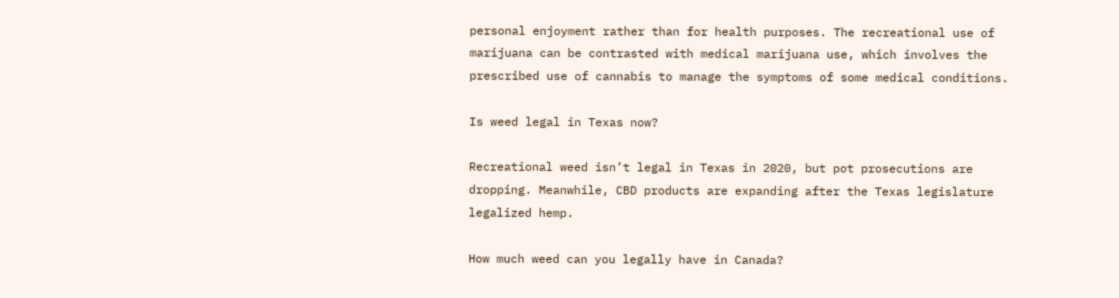personal enjoyment rather than for health purposes. The recreational use of marijuana can be contrasted with medical marijuana use, which involves the prescribed use of cannabis to manage the symptoms of some medical conditions.

Is weed legal in Texas now?

Recreational weed isn’t legal in Texas in 2020, but pot prosecutions are dropping. Meanwhile, CBD products are expanding after the Texas legislature legalized hemp.

How much weed can you legally have in Canada?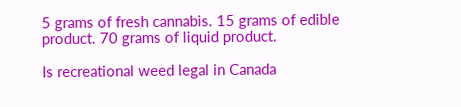5 grams of fresh cannabis. 15 grams of edible product. 70 grams of liquid product.

Is recreational weed legal in Canada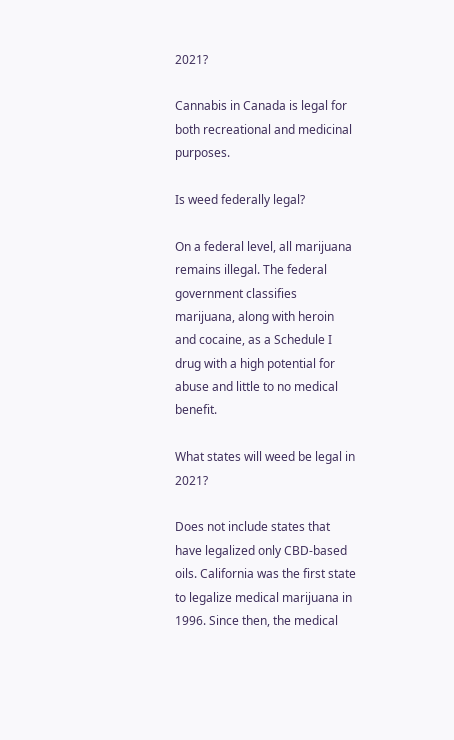2021?

Cannabis in Canada is legal for both recreational and medicinal purposes.

Is weed federally legal?

On a federal level, all marijuana remains illegal. The federal government classifies marijuana, along with heroin and cocaine, as a Schedule I drug with a high potential for abuse and little to no medical benefit.

What states will weed be legal in 2021?

Does not include states that have legalized only CBD-based oils. California was the first state to legalize medical marijuana in 1996. Since then, the medical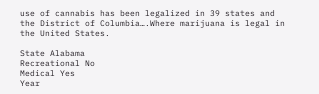use of cannabis has been legalized in 39 states and the District of Columbia….Where marijuana is legal in the United States.

State Alabama
Recreational No
Medical Yes
Year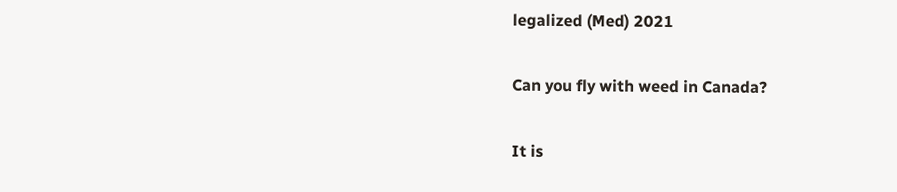legalized (Med) 2021

Can you fly with weed in Canada?

It is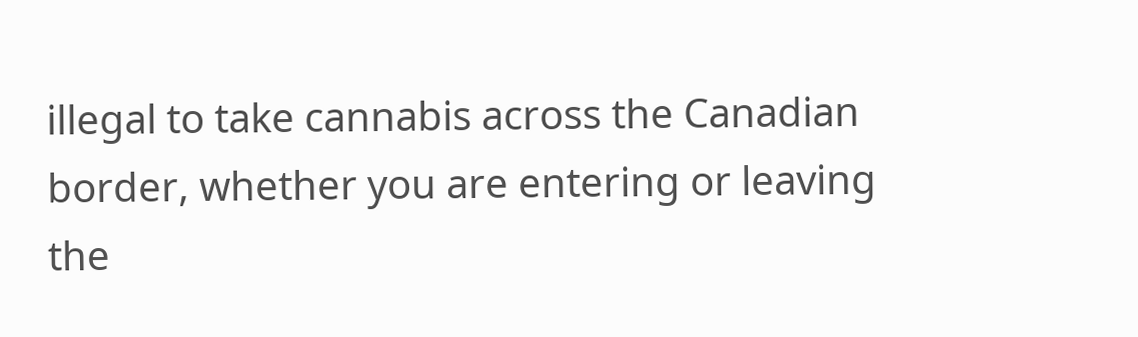illegal to take cannabis across the Canadian border, whether you are entering or leaving the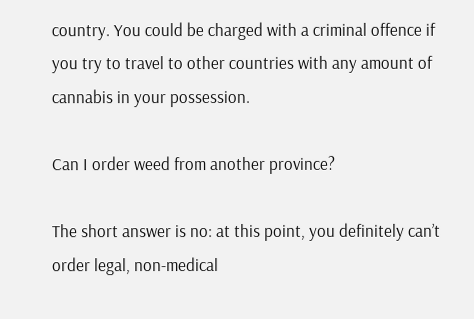country. You could be charged with a criminal offence if you try to travel to other countries with any amount of cannabis in your possession.

Can I order weed from another province?

The short answer is no: at this point, you definitely can’t order legal, non-medical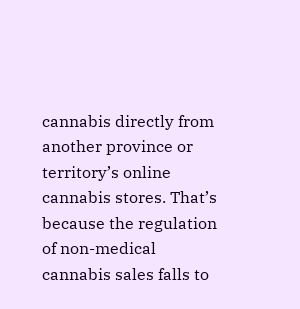cannabis directly from another province or territory’s online cannabis stores. That’s because the regulation of non-medical cannabis sales falls to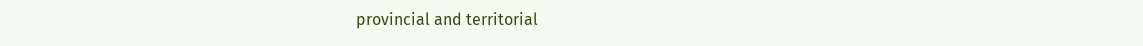provincial and territorial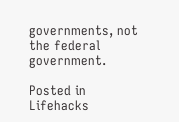governments, not the federal government.

Posted in Lifehacks